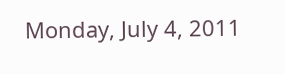Monday, July 4, 2011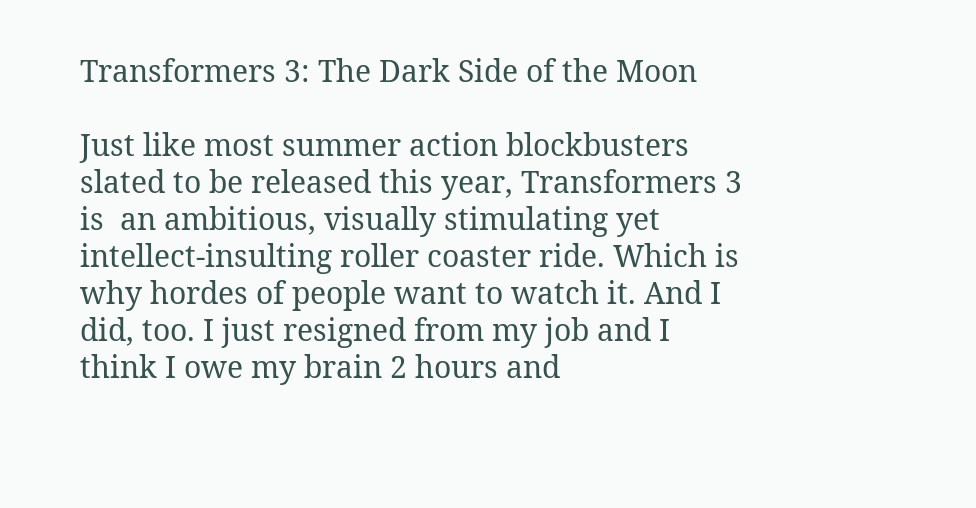Transformers 3: The Dark Side of the Moon

Just like most summer action blockbusters slated to be released this year, Transformers 3 is  an ambitious, visually stimulating yet intellect-insulting roller coaster ride. Which is why hordes of people want to watch it. And I did, too. I just resigned from my job and I think I owe my brain 2 hours and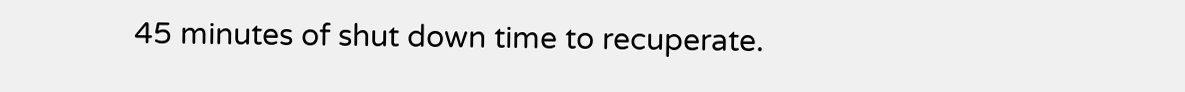45 minutes of shut down time to recuperate.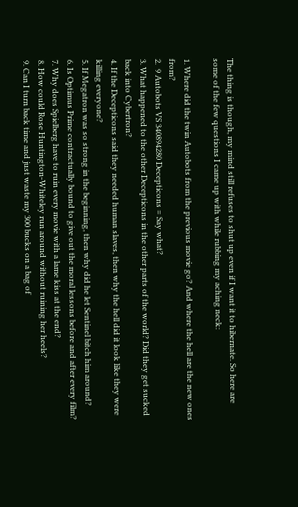The thing is though, my mind still refuses to shut up even if I want it to hibernate. So here are some of the few questions I came up with while rubbing my aching neck:

1. Where did the twin Autobots from the previous movie go? And where the hell are the new ones from?
2.  9 Autobots VS 340894280 Decepticons = Say what?
3. What happened to the other Decepticons in the other parts of the world? Did they get sucked back into Cybertron?
4. If the Decepticons said they needed human slaves, then why the hell did it look like they were killing everyone?
5. If Megatron was so strong in the beginning, then why did he let Sentinel bitch him around?
6. Is Optimus Prime contractually bound to give out the moral lessons before and after every film?
7. Why does Spielberg have to ruin every movie with a lame kiss at the end?
8. How could Rose Huntington-Whiteley run around without ruining her heels?
9. Can I turn back time and just waste my 300 bucks on a bag of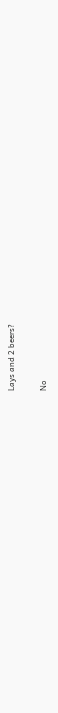Lays and 2 beers?

No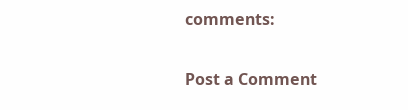comments:

Post a Comment